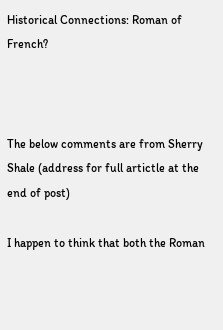Historical Connections: Roman of French?



The below comments are from Sherry Shale (address for full artictle at the end of post)

I happen to think that both the Roman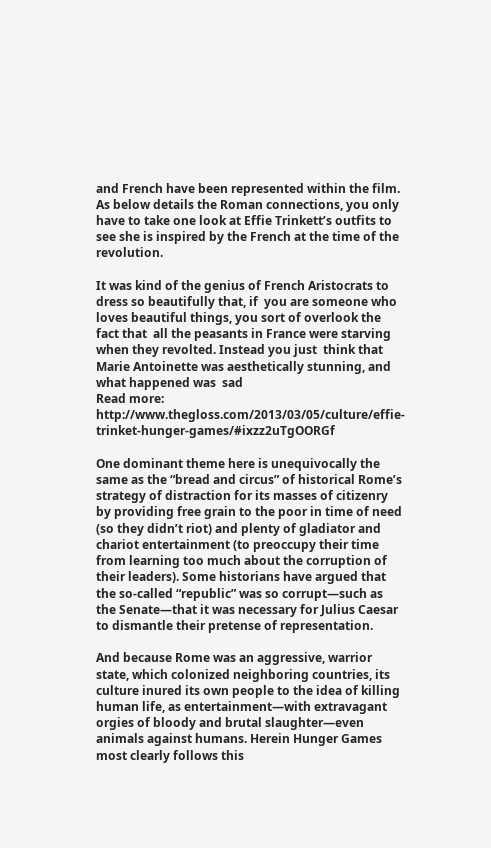and French have been represented within the film. As below details the Roman connections, you only have to take one look at Effie Trinkett’s outfits to see she is inspired by the French at the time of the revolution.

It was kind of the genius of French Aristocrats to dress so beautifully that, if  you are someone who loves beautiful things, you sort of overlook the fact that  all the peasants in France were starving when they revolted. Instead you just  think that Marie Antoinette was aesthetically stunning, and what happened was  sad
Read more: http://www.thegloss.com/2013/03/05/culture/effie-trinket-hunger-games/#ixzz2uTgOORGf

One dominant theme here is unequivocally the same as the “bread and circus” of historical Rome’s strategy of distraction for its masses of citizenry by providing free grain to the poor in time of need (so they didn’t riot) and plenty of gladiator and chariot entertainment (to preoccupy their time from learning too much about the corruption of their leaders). Some historians have argued that the so-called “republic” was so corrupt—such as the Senate—that it was necessary for Julius Caesar to dismantle their pretense of representation.

And because Rome was an aggressive, warrior state, which colonized neighboring countries, its culture inured its own people to the idea of killing human life, as entertainment—with extravagant orgies of bloody and brutal slaughter—even animals against humans. Herein Hunger Games most clearly follows this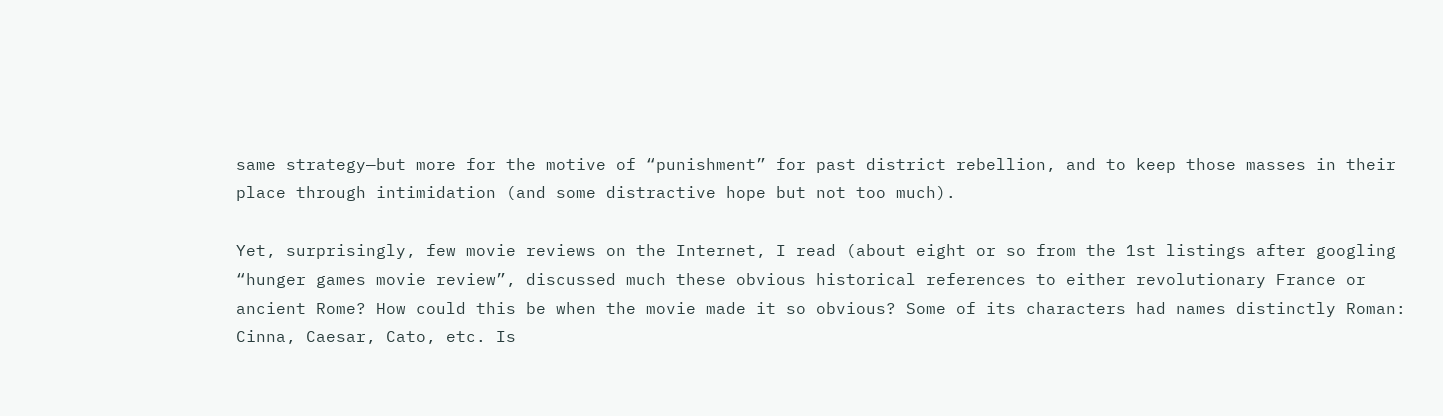same strategy—but more for the motive of “punishment” for past district rebellion, and to keep those masses in their place through intimidation (and some distractive hope but not too much).

Yet, surprisingly, few movie reviews on the Internet, I read (about eight or so from the 1st listings after googling “hunger games movie review”, discussed much these obvious historical references to either revolutionary France or ancient Rome? How could this be when the movie made it so obvious? Some of its characters had names distinctly Roman: Cinna, Caesar, Cato, etc. Is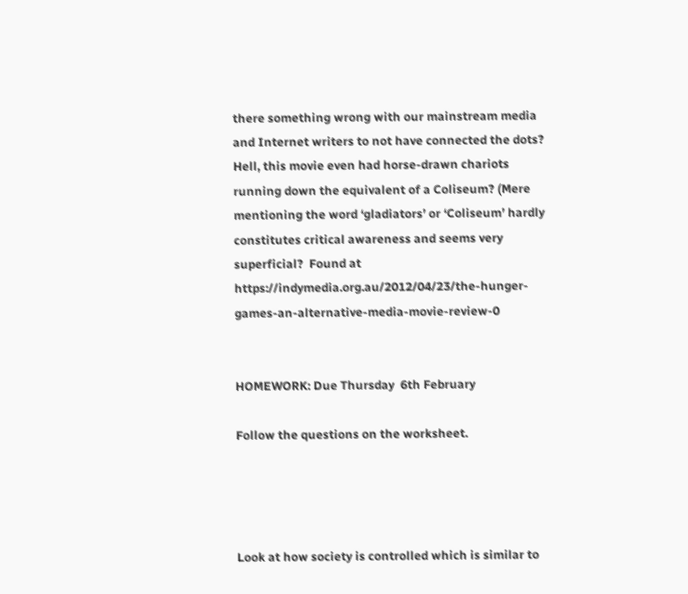there something wrong with our mainstream media and Internet writers to not have connected the dots? Hell, this movie even had horse-drawn chariots running down the equivalent of a Coliseum? (Mere mentioning the word ‘gladiators’ or ‘Coliseum’ hardly constitutes critical awareness and seems very superficial?  Found at https://indymedia.org.au/2012/04/23/the-hunger-games-an-alternative-media-movie-review-0


HOMEWORK: Due Thursday  6th February

Follow the questions on the worksheet.




Look at how society is controlled which is similar to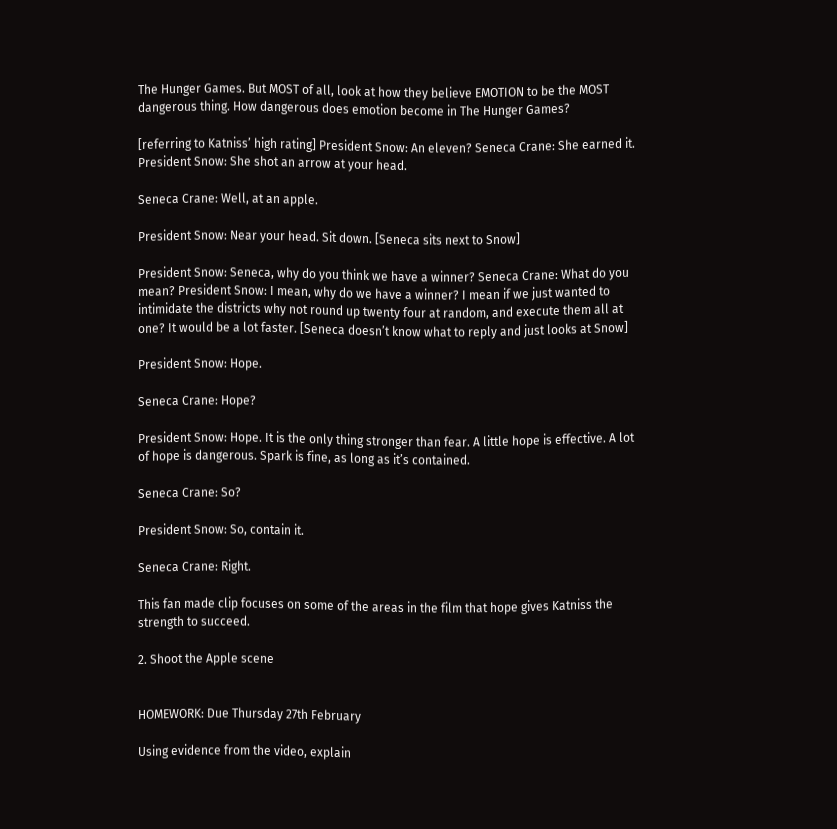The Hunger Games. But MOST of all, look at how they believe EMOTION to be the MOST dangerous thing. How dangerous does emotion become in The Hunger Games?

[referring to Katniss’ high rating] President Snow: An eleven? Seneca Crane: She earned it. President Snow: She shot an arrow at your head.

Seneca Crane: Well, at an apple.

President Snow: Near your head. Sit down. [Seneca sits next to Snow]

President Snow: Seneca, why do you think we have a winner? Seneca Crane: What do you mean? President Snow: I mean, why do we have a winner? I mean if we just wanted to intimidate the districts why not round up twenty four at random, and execute them all at one? It would be a lot faster. [Seneca doesn’t know what to reply and just looks at Snow]

President Snow: Hope.

Seneca Crane: Hope?

President Snow: Hope. It is the only thing stronger than fear. A little hope is effective. A lot of hope is dangerous. Spark is fine, as long as it’s contained.

Seneca Crane: So?

President Snow: So, contain it.

Seneca Crane: Right.

This fan made clip focuses on some of the areas in the film that hope gives Katniss the strength to succeed.

2. Shoot the Apple scene


HOMEWORK: Due Thursday 27th February

Using evidence from the video, explain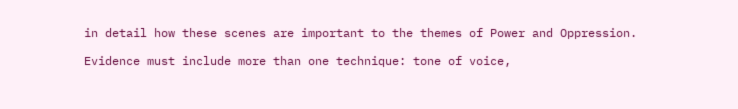in detail how these scenes are important to the themes of Power and Oppression.

Evidence must include more than one technique: tone of voice,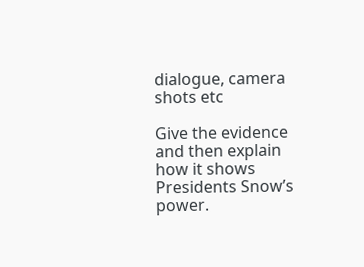dialogue, camera shots etc

Give the evidence and then explain how it shows Presidents Snow’s power.